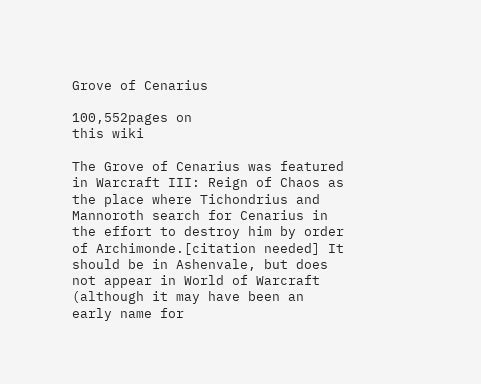Grove of Cenarius

100,552pages on
this wiki

The Grove of Cenarius was featured in Warcraft III: Reign of Chaos as the place where Tichondrius and Mannoroth search for Cenarius in the effort to destroy him by order of Archimonde.[citation needed] It should be in Ashenvale, but does not appear in World of Warcraft (although it may have been an early name for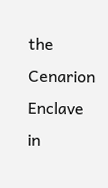the Cenarion Enclave in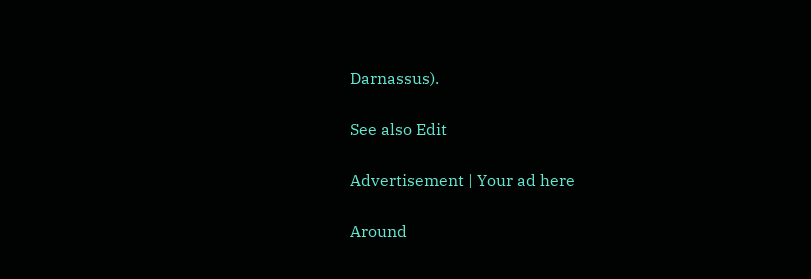Darnassus).

See also Edit

Advertisement | Your ad here

Around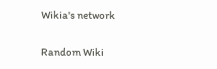Wikia's network

Random Wiki